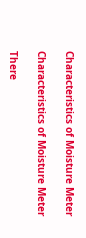Characteristics of Moisture Meter

Characteristics of Moisture Meter

There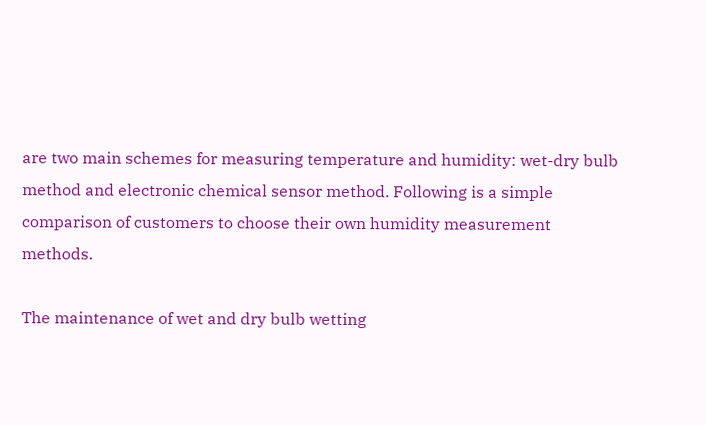are two main schemes for measuring temperature and humidity: wet-dry bulb method and electronic chemical sensor method. Following is a simple comparison of customers to choose their own humidity measurement methods.

The maintenance of wet and dry bulb wetting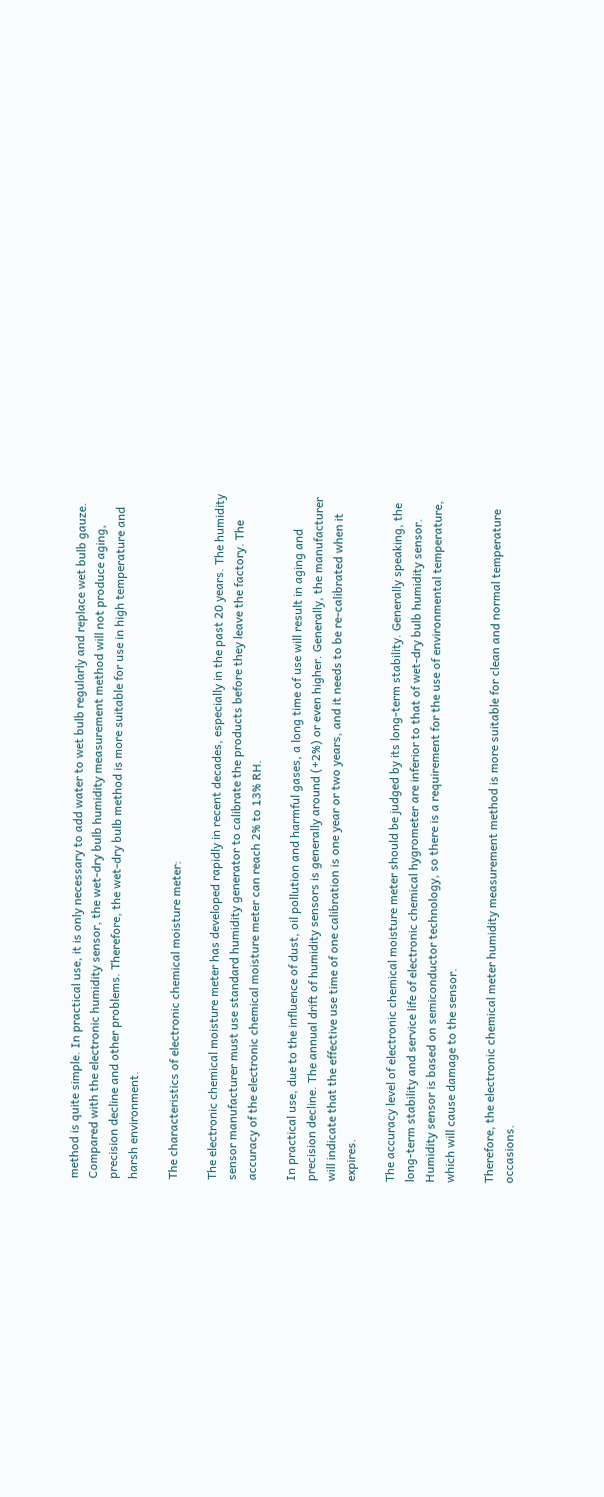method is quite simple. In practical use, it is only necessary to add water to wet bulb regularly and replace wet bulb gauze. Compared with the electronic humidity sensor, the wet-dry bulb humidity measurement method will not produce aging, precision decline and other problems. Therefore, the wet-dry bulb method is more suitable for use in high temperature and harsh environment.

The characteristics of electronic chemical moisture meter:

The electronic chemical moisture meter has developed rapidly in recent decades, especially in the past 20 years. The humidity sensor manufacturer must use standard humidity generator to calibrate the products before they leave the factory. The accuracy of the electronic chemical moisture meter can reach 2% to 13% RH.

In practical use, due to the influence of dust, oil pollution and harmful gases, a long time of use will result in aging and precision decline. The annual drift of humidity sensors is generally around (+2%) or even higher. Generally, the manufacturer will indicate that the effective use time of one calibration is one year or two years, and it needs to be re-calibrated when it expires.

The accuracy level of electronic chemical moisture meter should be judged by its long-term stability. Generally speaking, the long-term stability and service life of electronic chemical hygrometer are inferior to that of wet-dry bulb humidity sensor. Humidity sensor is based on semiconductor technology, so there is a requirement for the use of environmental temperature, which will cause damage to the sensor.

Therefore, the electronic chemical meter humidity measurement method is more suitable for clean and normal temperature occasions.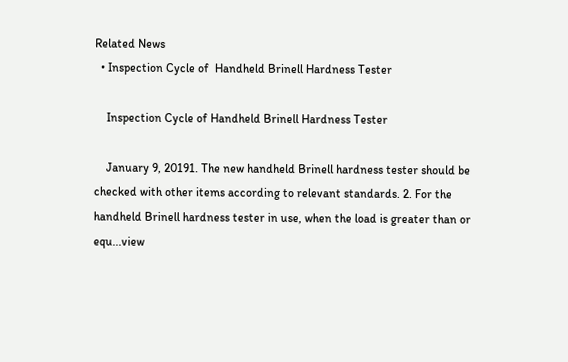Related News
  • Inspection Cycle of  Handheld Brinell Hardness Tester

    Inspection Cycle of Handheld Brinell Hardness Tester

    January 9, 20191. The new handheld Brinell hardness tester should be checked with other items according to relevant standards. 2. For the handheld Brinell hardness tester in use, when the load is greater than or equ...view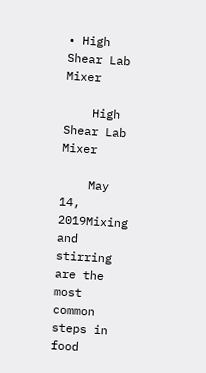• High Shear Lab Mixer

    High Shear Lab Mixer

    May 14, 2019Mixing and stirring are the most common steps in food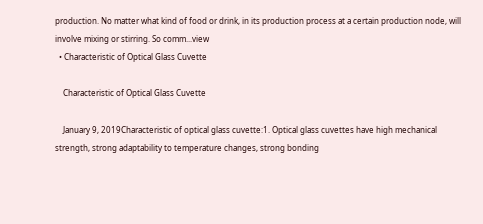production. No matter what kind of food or drink, in its production process at a certain production node, will involve mixing or stirring. So comm...view
  • Characteristic of Optical Glass Cuvette

    Characteristic of Optical Glass Cuvette

    January 9, 2019Characteristic of optical glass cuvette:1. Optical glass cuvettes have high mechanical strength, strong adaptability to temperature changes, strong bonding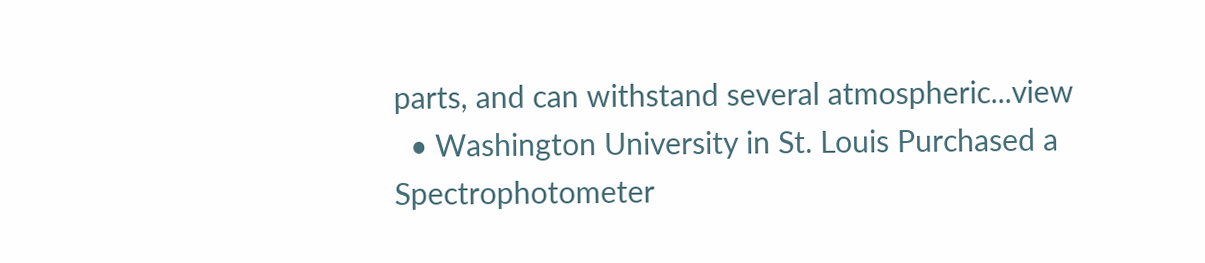parts, and can withstand several atmospheric...view
  • Washington University in St. Louis Purchased a Spectrophotometer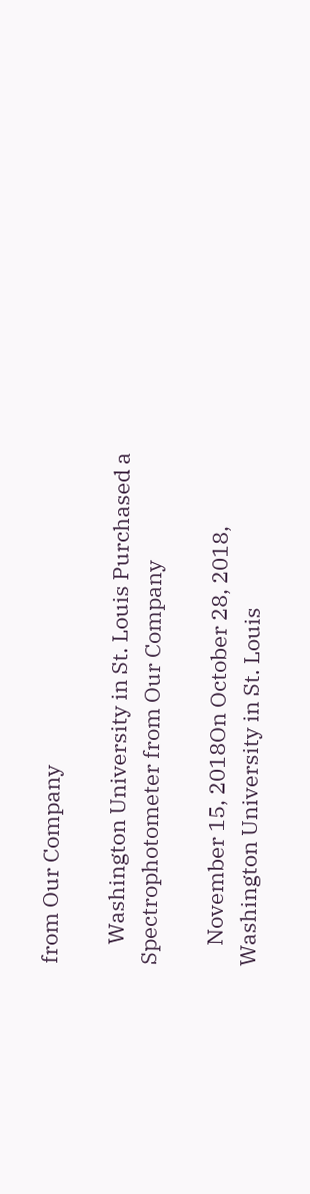from Our Company

    Washington University in St. Louis Purchased a Spectrophotometer from Our Company

    November 15, 2018On October 28, 2018, Washington University in St. Louis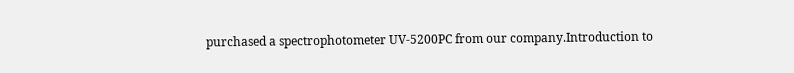purchased a spectrophotometer UV-5200PC from our company.Introduction to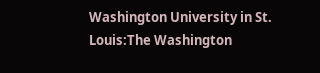Washington University in St. Louis:The Washington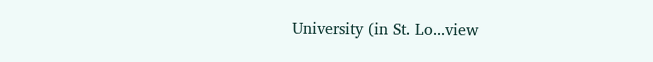University (in St. Lo...view